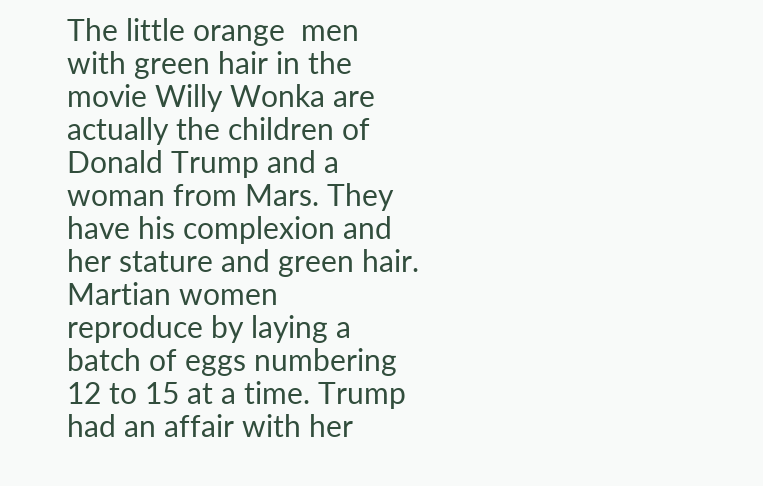The little orange  men with green hair in the movie Willy Wonka are actually the children of Donald Trump and a woman from Mars. They have his complexion and her stature and green hair. Martian women reproduce by laying a batch of eggs numbering 12 to 15 at a time. Trump had an affair with her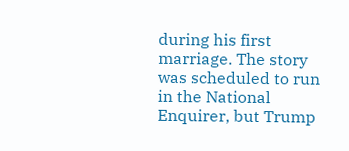during his first marriage. The story was scheduled to run in the National Enquirer, but Trump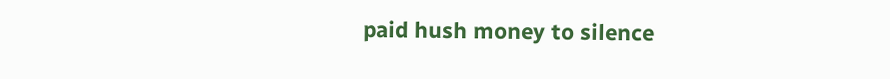paid hush money to silence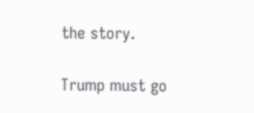the story.

Trump must go